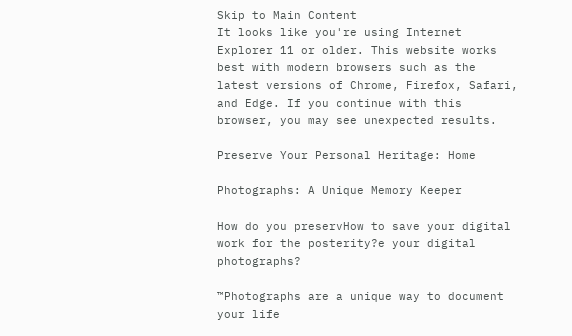Skip to Main Content
It looks like you're using Internet Explorer 11 or older. This website works best with modern browsers such as the latest versions of Chrome, Firefox, Safari, and Edge. If you continue with this browser, you may see unexpected results.

Preserve Your Personal Heritage: Home

Photographs: A Unique Memory Keeper

How do you preservHow to save your digital work for the posterity?e your digital photographs?

™Photographs are a unique way to document your life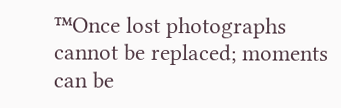™Once lost photographs cannot be replaced; moments can be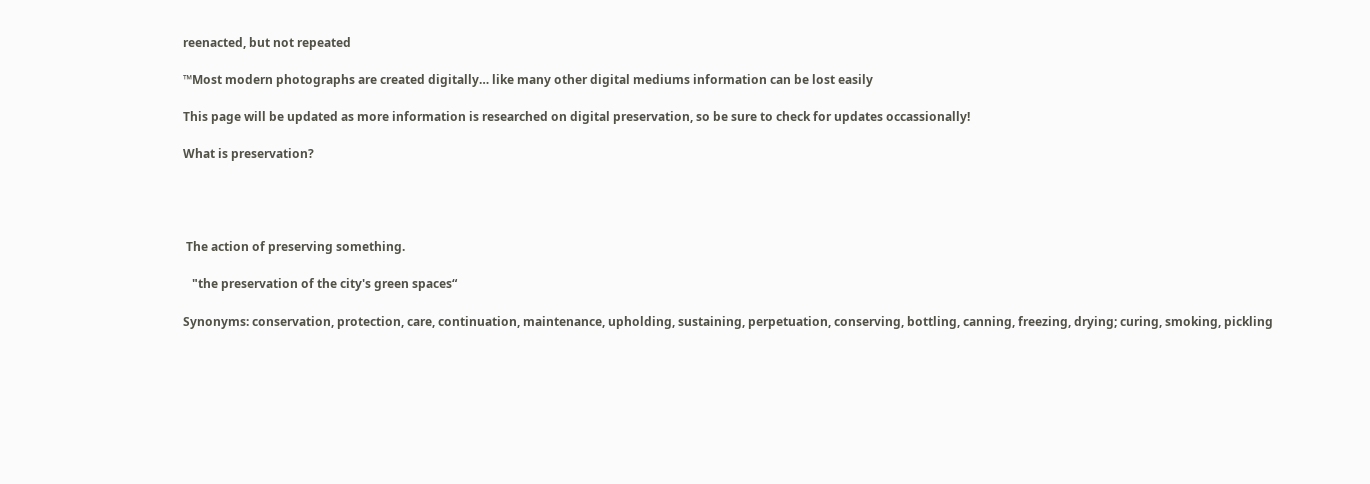reenacted, but not repeated

™Most modern photographs are created digitally… like many other digital mediums information can be lost easily

This page will be updated as more information is researched on digital preservation, so be sure to check for updates occassionally!

What is preservation?




 The action of preserving something.

   "the preservation of the city's green spaces“

Synonyms: conservation, protection, care, continuation, maintenance, upholding, sustaining, perpetuation, conserving, bottling, canning, freezing, drying; curing, smoking, pickling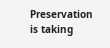Preservation is taking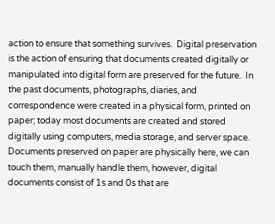action to ensure that something survives.  Digital preservation is the action of ensuring that documents created digitally or manipulated into digital form are preserved for the future.  In the past documents, photographs, diaries, and correspondence were created in a physical form, printed on paper; today most documents are created and stored digitally using computers, media storage, and server space.  Documents preserved on paper are physically here, we can touch them, manually handle them, however, digital documents consist of 1s and 0s that are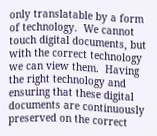only translatable by a form of technology.  We cannot touch digital documents, but with the correct technology we can view them.  Having the right technology and ensuring that these digital documents are continuously preserved on the correct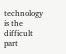technology is the difficult part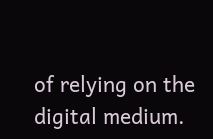of relying on the digital medium.